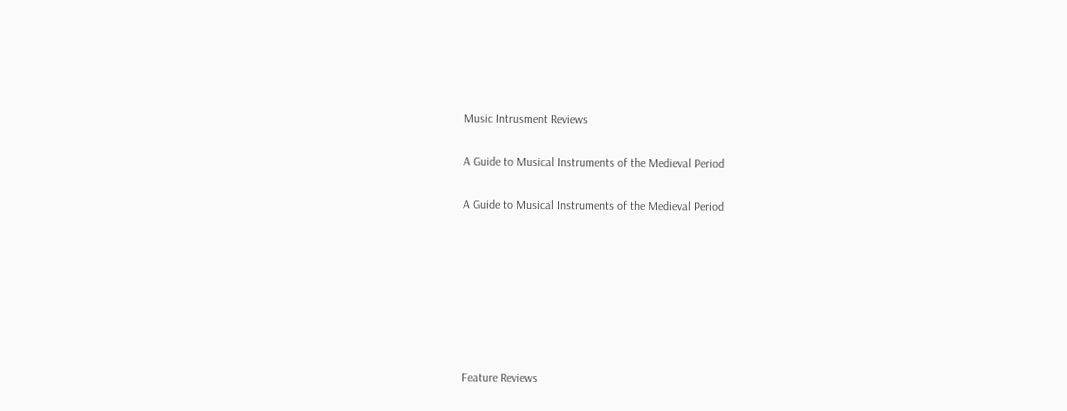Music Intrusment Reviews

A Guide to Musical Instruments of the Medieval Period

A Guide to Musical Instruments of the Medieval Period







Feature Reviews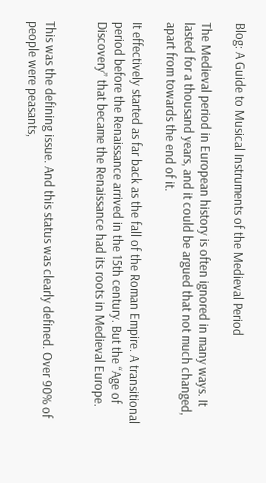Blog: A Guide to Musical Instruments of the Medieval Period

The Medieval period in European history is often ignored in many ways. It lasted for a thousand years, and it could be argued that not much changed, apart from towards the end of it.

It effectively started as far back as the fall of the Roman Empire. A transitional period before the Renaissance arrived in the 15th century. But the “Age of Discovery” that became the Renaissance had its roots in Medieval Europe.


This was the defining issue. And this status was clearly defined. Over 90% of people were peasants,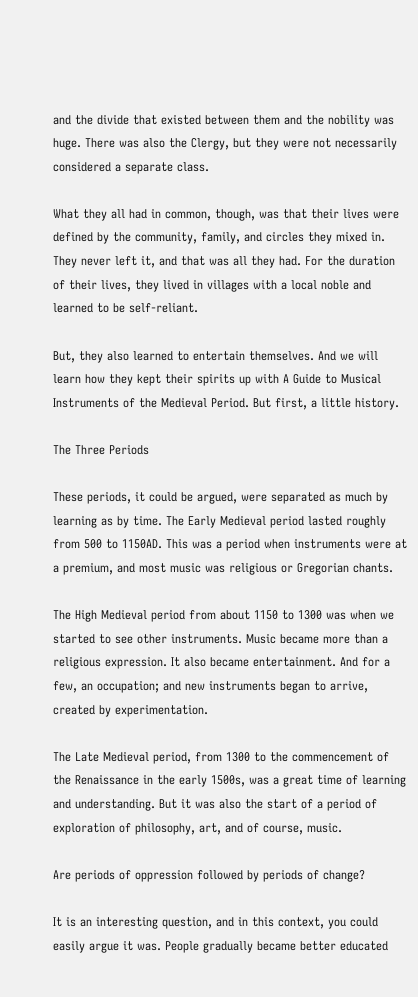and the divide that existed between them and the nobility was huge. There was also the Clergy, but they were not necessarily considered a separate class.

What they all had in common, though, was that their lives were defined by the community, family, and circles they mixed in. They never left it, and that was all they had. For the duration of their lives, they lived in villages with a local noble and learned to be self-reliant.

But, they also learned to entertain themselves. And we will learn how they kept their spirits up with A Guide to Musical Instruments of the Medieval Period. But first, a little history.

The Three Periods

These periods, it could be argued, were separated as much by learning as by time. The Early Medieval period lasted roughly from 500 to 1150AD. This was a period when instruments were at a premium, and most music was religious or Gregorian chants.

The High Medieval period from about 1150 to 1300 was when we started to see other instruments. Music became more than a religious expression. It also became entertainment. And for a few, an occupation; and new instruments began to arrive, created by experimentation.

The Late Medieval period, from 1300 to the commencement of the Renaissance in the early 1500s, was a great time of learning and understanding. But it was also the start of a period of exploration of philosophy, art, and of course, music.

Are periods of oppression followed by periods of change?

It is an interesting question, and in this context, you could easily argue it was. People gradually became better educated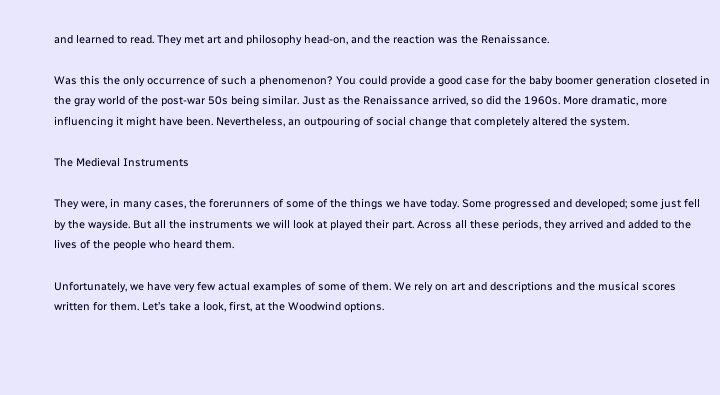and learned to read. They met art and philosophy head-on, and the reaction was the Renaissance.

Was this the only occurrence of such a phenomenon? You could provide a good case for the baby boomer generation closeted in the gray world of the post-war 50s being similar. Just as the Renaissance arrived, so did the 1960s. More dramatic, more influencing it might have been. Nevertheless, an outpouring of social change that completely altered the system.

The Medieval Instruments

They were, in many cases, the forerunners of some of the things we have today. Some progressed and developed; some just fell by the wayside. But all the instruments we will look at played their part. Across all these periods, they arrived and added to the lives of the people who heard them.

Unfortunately, we have very few actual examples of some of them. We rely on art and descriptions and the musical scores written for them. Let’s take a look, first, at the Woodwind options.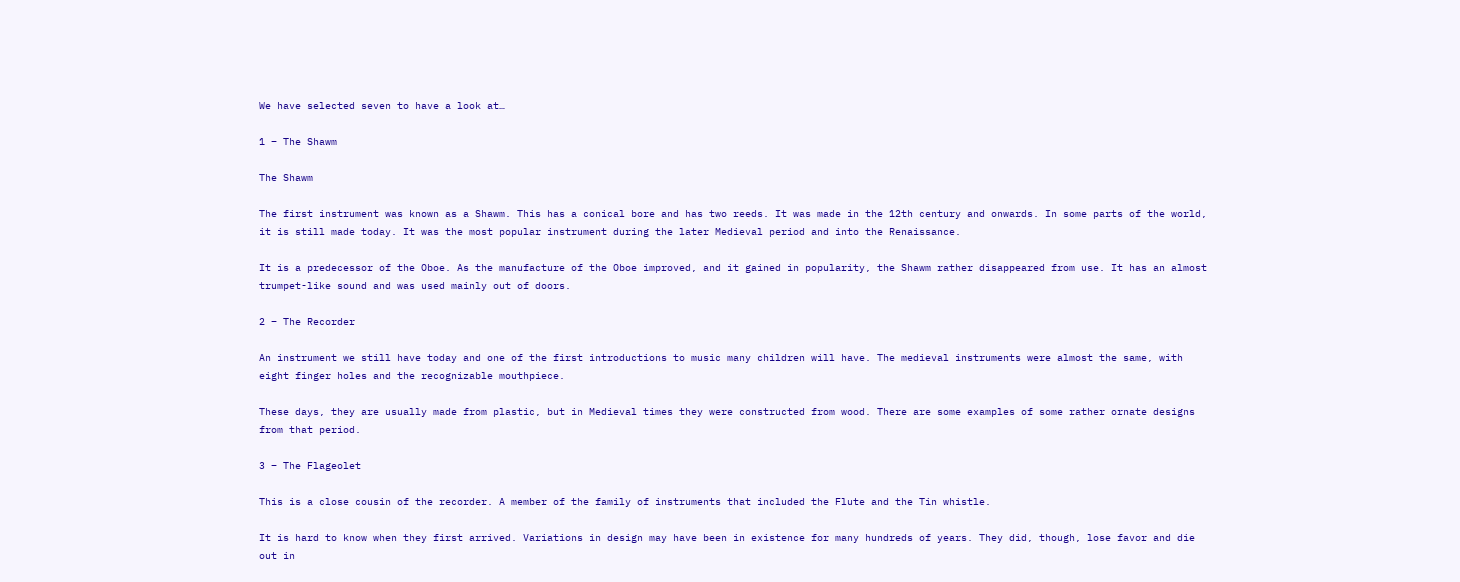We have selected seven to have a look at…

1 – The Shawm

The Shawm

The first instrument was known as a Shawm. This has a conical bore and has two reeds. It was made in the 12th century and onwards. In some parts of the world, it is still made today. It was the most popular instrument during the later Medieval period and into the Renaissance.

It is a predecessor of the Oboe. As the manufacture of the Oboe improved, and it gained in popularity, the Shawm rather disappeared from use. It has an almost trumpet-like sound and was used mainly out of doors.

2 – The Recorder

An instrument we still have today and one of the first introductions to music many children will have. The medieval instruments were almost the same, with eight finger holes and the recognizable mouthpiece.

These days, they are usually made from plastic, but in Medieval times they were constructed from wood. There are some examples of some rather ornate designs from that period.

3 – The Flageolet

This is a close cousin of the recorder. A member of the family of instruments that included the Flute and the Tin whistle.

It is hard to know when they first arrived. Variations in design may have been in existence for many hundreds of years. They did, though, lose favor and die out in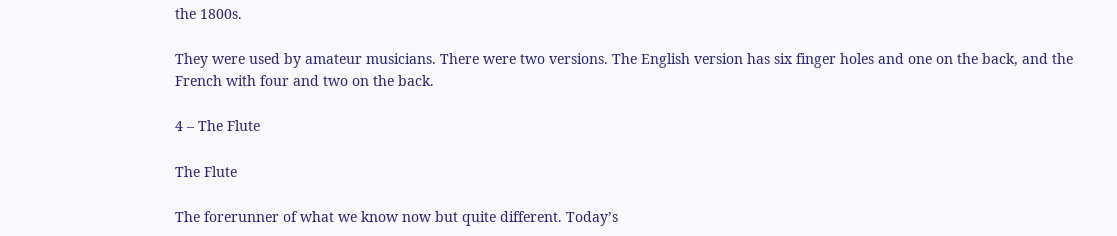the 1800s.

They were used by amateur musicians. There were two versions. The English version has six finger holes and one on the back, and the French with four and two on the back.

4 – The Flute

The Flute

The forerunner of what we know now but quite different. Today’s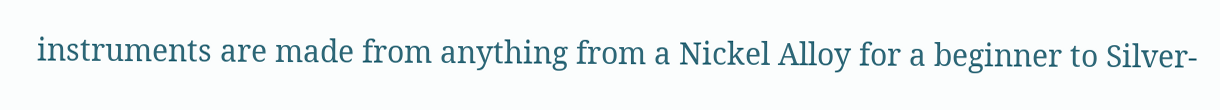instruments are made from anything from a Nickel Alloy for a beginner to Silver-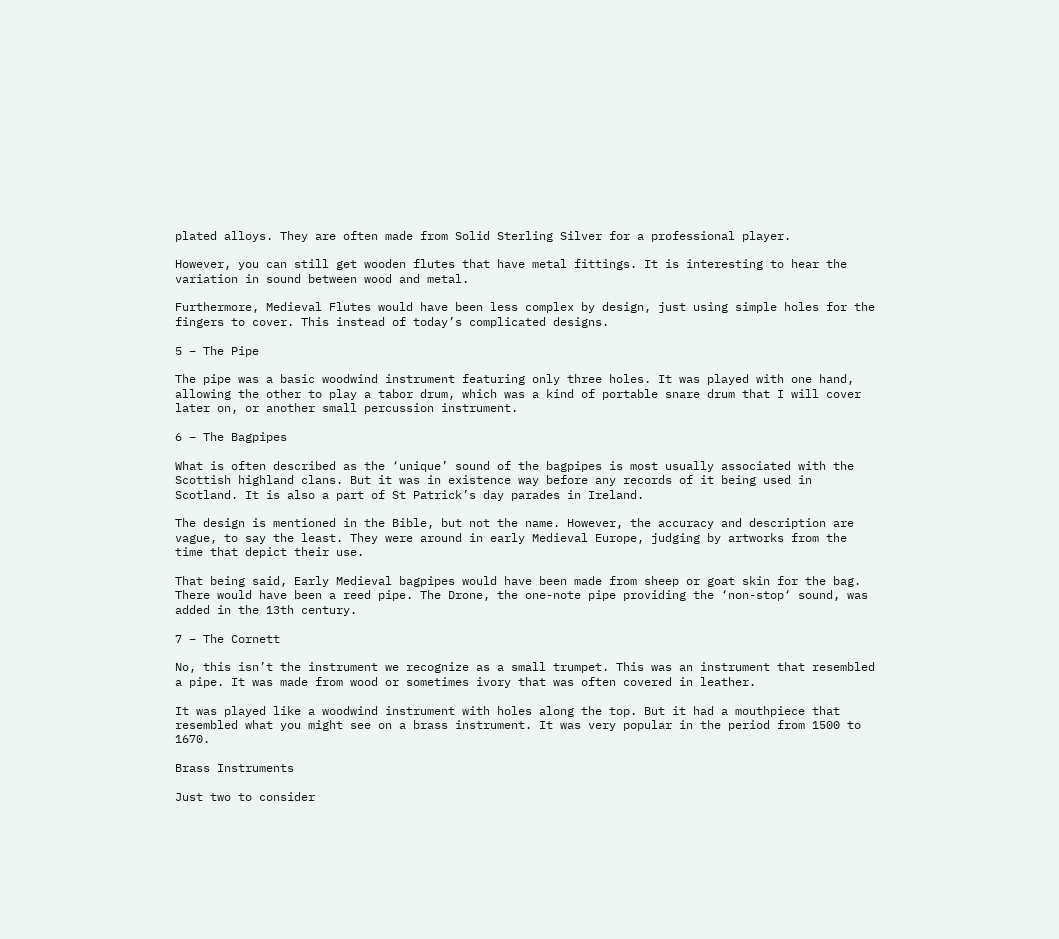plated alloys. They are often made from Solid Sterling Silver for a professional player.

However, you can still get wooden flutes that have metal fittings. It is interesting to hear the variation in sound between wood and metal.

Furthermore, Medieval Flutes would have been less complex by design, just using simple holes for the fingers to cover. This instead of today’s complicated designs.

5 – The Pipe

The pipe was a basic woodwind instrument featuring only three holes. It was played with one hand, allowing the other to play a tabor drum, which was a kind of portable snare drum that I will cover later on, or another small percussion instrument.

6 – The Bagpipes

What is often described as the ‘unique’ sound of the bagpipes is most usually associated with the Scottish highland clans. But it was in existence way before any records of it being used in Scotland. It is also a part of St Patrick’s day parades in Ireland.

The design is mentioned in the Bible, but not the name. However, the accuracy and description are vague, to say the least. They were around in early Medieval Europe, judging by artworks from the time that depict their use.

That being said, Early Medieval bagpipes would have been made from sheep or goat skin for the bag. There would have been a reed pipe. The Drone, the one-note pipe providing the ‘non-stop‘ sound, was added in the 13th century.

7 – The Cornett

No, this isn’t the instrument we recognize as a small trumpet. This was an instrument that resembled a pipe. It was made from wood or sometimes ivory that was often covered in leather.

It was played like a woodwind instrument with holes along the top. But it had a mouthpiece that resembled what you might see on a brass instrument. It was very popular in the period from 1500 to 1670.

Brass Instruments

Just two to consider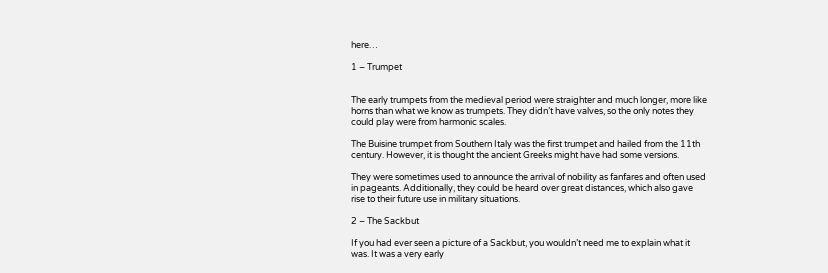here…

1 – Trumpet


The early trumpets from the medieval period were straighter and much longer, more like horns than what we know as trumpets. They didn’t have valves, so the only notes they could play were from harmonic scales.

The Buisine trumpet from Southern Italy was the first trumpet and hailed from the 11th century. However, it is thought the ancient Greeks might have had some versions.

They were sometimes used to announce the arrival of nobility as fanfares and often used in pageants. Additionally, they could be heard over great distances, which also gave rise to their future use in military situations.

2 – The Sackbut

If you had ever seen a picture of a Sackbut, you wouldn’t need me to explain what it was. It was a very early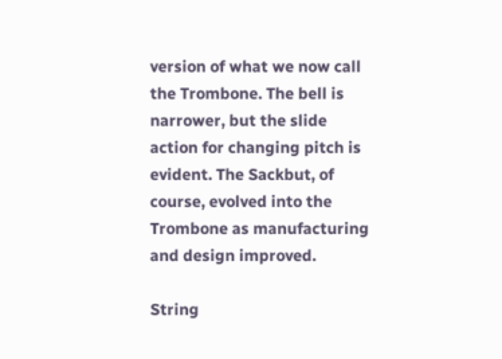version of what we now call the Trombone. The bell is narrower, but the slide action for changing pitch is evident. The Sackbut, of course, evolved into the Trombone as manufacturing and design improved.

String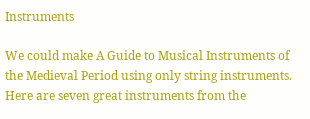Instruments

We could make A Guide to Musical Instruments of the Medieval Period using only string instruments. Here are seven great instruments from the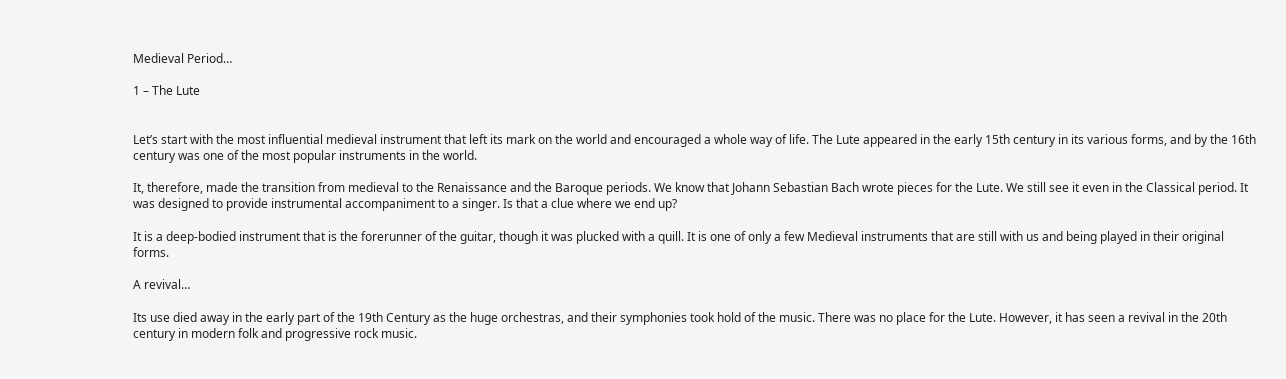Medieval Period…

1 – The Lute


Let’s start with the most influential medieval instrument that left its mark on the world and encouraged a whole way of life. The Lute appeared in the early 15th century in its various forms, and by the 16th century was one of the most popular instruments in the world.

It, therefore, made the transition from medieval to the Renaissance and the Baroque periods. We know that Johann Sebastian Bach wrote pieces for the Lute. We still see it even in the Classical period. It was designed to provide instrumental accompaniment to a singer. Is that a clue where we end up?

It is a deep-bodied instrument that is the forerunner of the guitar, though it was plucked with a quill. It is one of only a few Medieval instruments that are still with us and being played in their original forms.

A revival…

Its use died away in the early part of the 19th Century as the huge orchestras, and their symphonies took hold of the music. There was no place for the Lute. However, it has seen a revival in the 20th century in modern folk and progressive rock music.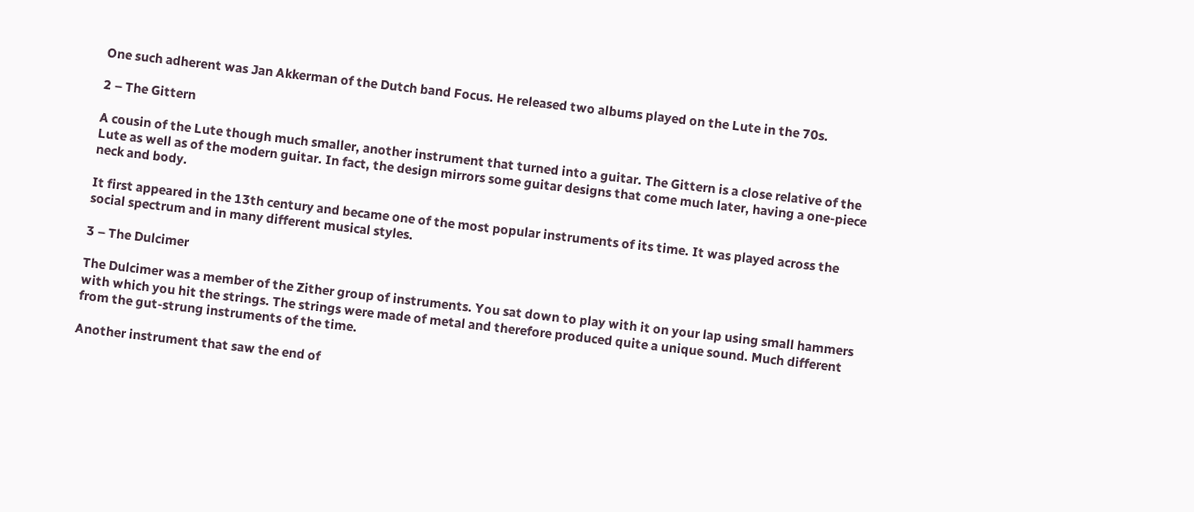One such adherent was Jan Akkerman of the Dutch band Focus. He released two albums played on the Lute in the 70s.

2 – The Gittern

A cousin of the Lute though much smaller, another instrument that turned into a guitar. The Gittern is a close relative of the Lute as well as of the modern guitar. In fact, the design mirrors some guitar designs that come much later, having a one-piece neck and body.

It first appeared in the 13th century and became one of the most popular instruments of its time. It was played across the social spectrum and in many different musical styles.

3 – The Dulcimer

The Dulcimer was a member of the Zither group of instruments. You sat down to play with it on your lap using small hammers with which you hit the strings. The strings were made of metal and therefore produced quite a unique sound. Much different from the gut-strung instruments of the time.

Another instrument that saw the end of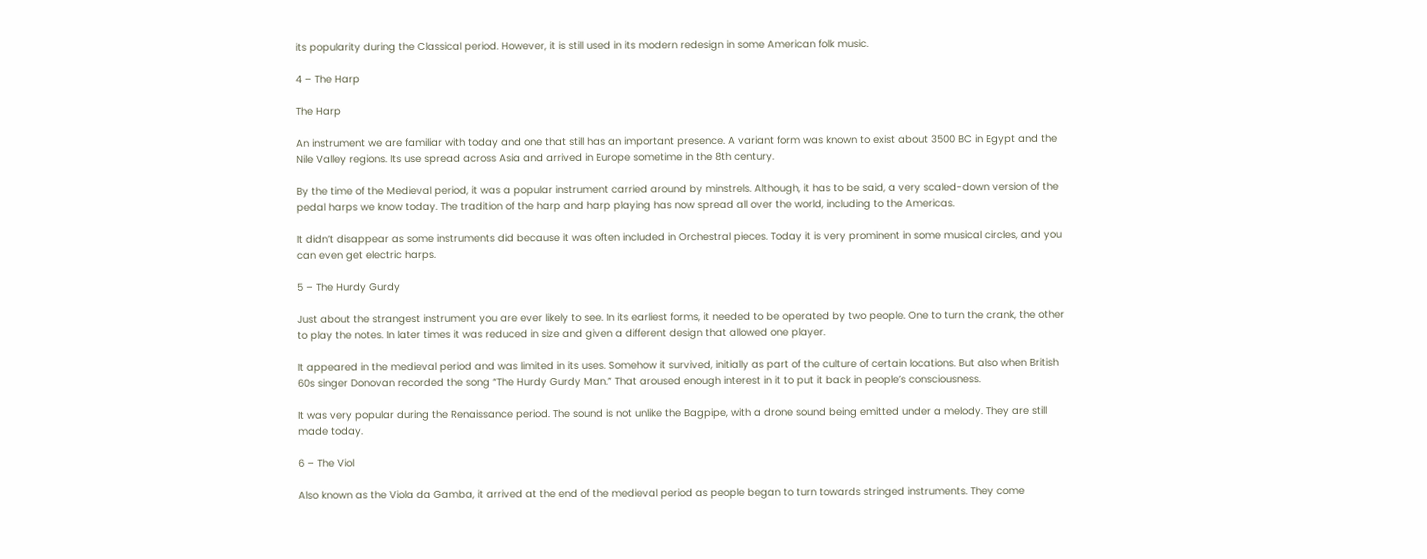its popularity during the Classical period. However, it is still used in its modern redesign in some American folk music.

4 – The Harp

The Harp

An instrument we are familiar with today and one that still has an important presence. A variant form was known to exist about 3500 BC in Egypt and the Nile Valley regions. Its use spread across Asia and arrived in Europe sometime in the 8th century.

By the time of the Medieval period, it was a popular instrument carried around by minstrels. Although, it has to be said, a very scaled-down version of the pedal harps we know today. The tradition of the harp and harp playing has now spread all over the world, including to the Americas.

It didn’t disappear as some instruments did because it was often included in Orchestral pieces. Today it is very prominent in some musical circles, and you can even get electric harps.

5 – The Hurdy Gurdy

Just about the strangest instrument you are ever likely to see. In its earliest forms, it needed to be operated by two people. One to turn the crank, the other to play the notes. In later times it was reduced in size and given a different design that allowed one player.

It appeared in the medieval period and was limited in its uses. Somehow it survived, initially as part of the culture of certain locations. But also when British 60s singer Donovan recorded the song “The Hurdy Gurdy Man.” That aroused enough interest in it to put it back in people’s consciousness.

It was very popular during the Renaissance period. The sound is not unlike the Bagpipe, with a drone sound being emitted under a melody. They are still made today.

6 – The Viol

Also known as the Viola da Gamba, it arrived at the end of the medieval period as people began to turn towards stringed instruments. They come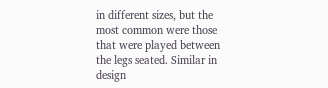in different sizes, but the most common were those that were played between the legs seated. Similar in design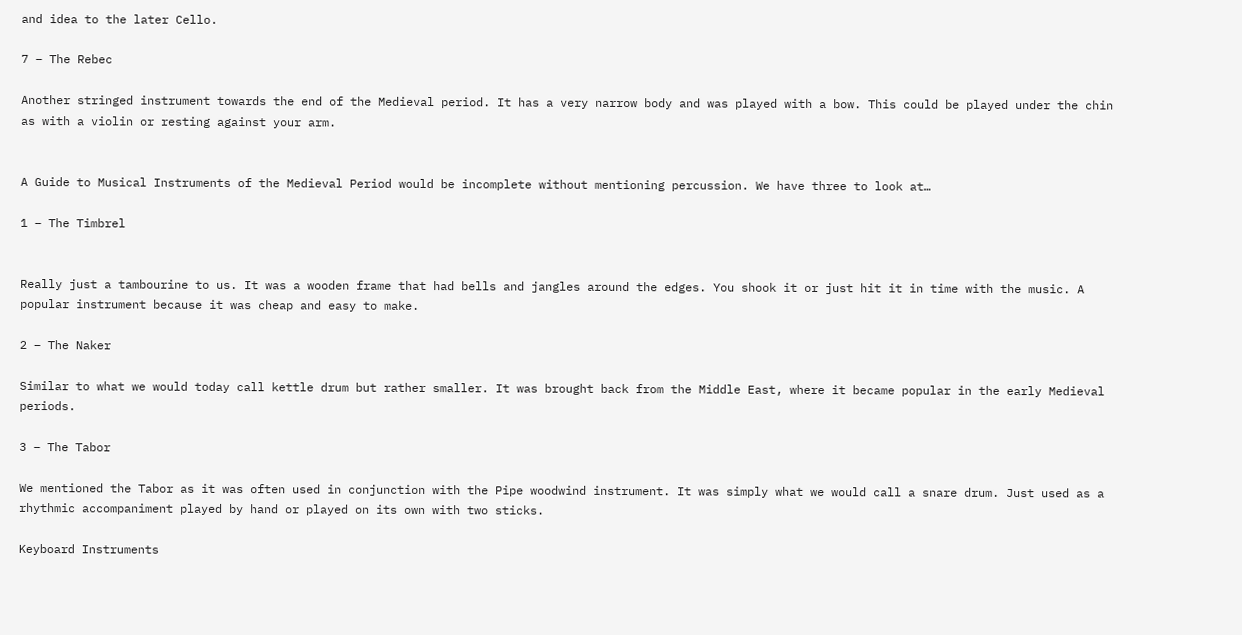and idea to the later Cello.

7 – The Rebec

Another stringed instrument towards the end of the Medieval period. It has a very narrow body and was played with a bow. This could be played under the chin as with a violin or resting against your arm.


A Guide to Musical Instruments of the Medieval Period would be incomplete without mentioning percussion. We have three to look at…

1 – The Timbrel


Really just a tambourine to us. It was a wooden frame that had bells and jangles around the edges. You shook it or just hit it in time with the music. A popular instrument because it was cheap and easy to make.

2 – The Naker

Similar to what we would today call kettle drum but rather smaller. It was brought back from the Middle East, where it became popular in the early Medieval periods.

3 – The Tabor

We mentioned the Tabor as it was often used in conjunction with the Pipe woodwind instrument. It was simply what we would call a snare drum. Just used as a rhythmic accompaniment played by hand or played on its own with two sticks.

Keyboard Instruments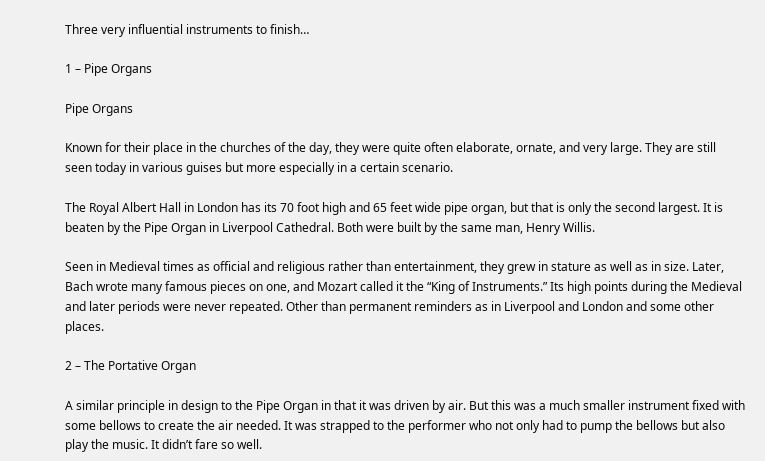Three very influential instruments to finish…

1 – Pipe Organs

Pipe Organs

Known for their place in the churches of the day, they were quite often elaborate, ornate, and very large. They are still seen today in various guises but more especially in a certain scenario.

The Royal Albert Hall in London has its 70 foot high and 65 feet wide pipe organ, but that is only the second largest. It is beaten by the Pipe Organ in Liverpool Cathedral. Both were built by the same man, Henry Willis.

Seen in Medieval times as official and religious rather than entertainment, they grew in stature as well as in size. Later, Bach wrote many famous pieces on one, and Mozart called it the “King of Instruments.” Its high points during the Medieval and later periods were never repeated. Other than permanent reminders as in Liverpool and London and some other places.

2 – The Portative Organ

A similar principle in design to the Pipe Organ in that it was driven by air. But this was a much smaller instrument fixed with some bellows to create the air needed. It was strapped to the performer who not only had to pump the bellows but also play the music. It didn’t fare so well.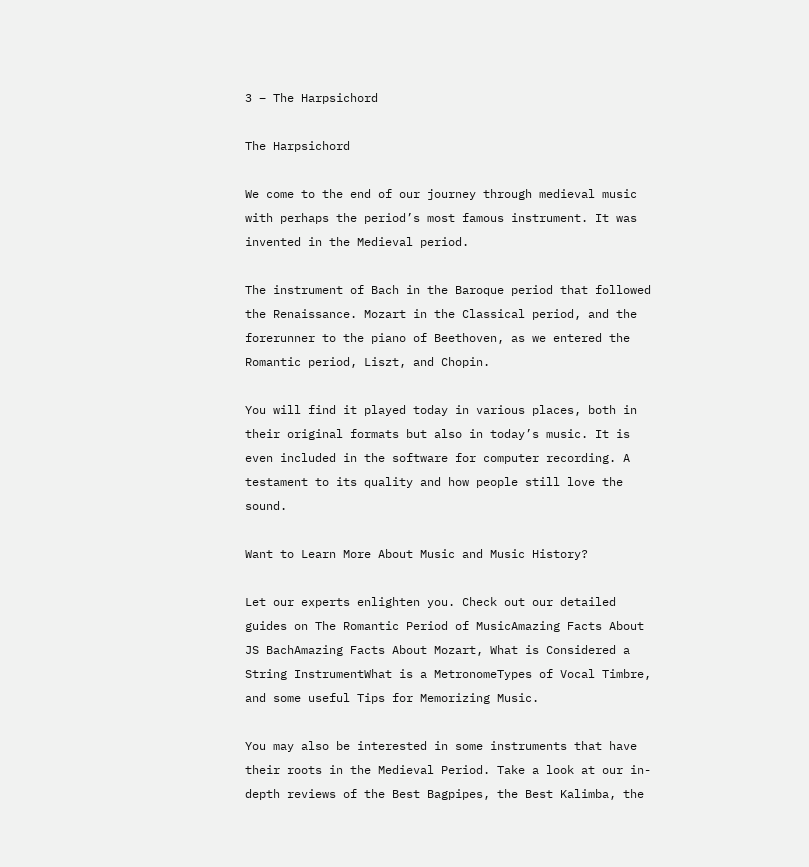3 – The Harpsichord

The Harpsichord

We come to the end of our journey through medieval music with perhaps the period’s most famous instrument. It was invented in the Medieval period.

The instrument of Bach in the Baroque period that followed the Renaissance. Mozart in the Classical period, and the forerunner to the piano of Beethoven, as we entered the Romantic period, Liszt, and Chopin.

You will find it played today in various places, both in their original formats but also in today’s music. It is even included in the software for computer recording. A testament to its quality and how people still love the sound.

Want to Learn More About Music and Music History?

Let our experts enlighten you. Check out our detailed guides on The Romantic Period of MusicAmazing Facts About JS BachAmazing Facts About Mozart, What is Considered a String InstrumentWhat is a MetronomeTypes of Vocal Timbre, and some useful Tips for Memorizing Music.

You may also be interested in some instruments that have their roots in the Medieval Period. Take a look at our in-depth reviews of the Best Bagpipes, the Best Kalimba, the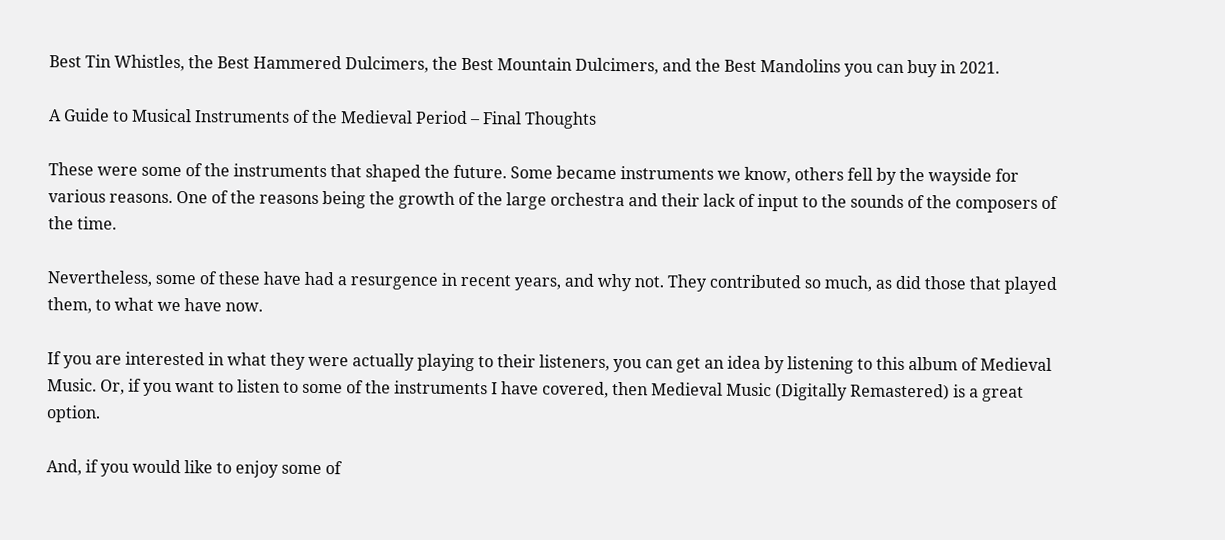Best Tin Whistles, the Best Hammered Dulcimers, the Best Mountain Dulcimers, and the Best Mandolins you can buy in 2021.

A Guide to Musical Instruments of the Medieval Period – Final Thoughts

These were some of the instruments that shaped the future. Some became instruments we know, others fell by the wayside for various reasons. One of the reasons being the growth of the large orchestra and their lack of input to the sounds of the composers of the time.

Nevertheless, some of these have had a resurgence in recent years, and why not. They contributed so much, as did those that played them, to what we have now.

If you are interested in what they were actually playing to their listeners, you can get an idea by listening to this album of Medieval Music. Or, if you want to listen to some of the instruments I have covered, then Medieval Music (Digitally Remastered) is a great option.

And, if you would like to enjoy some of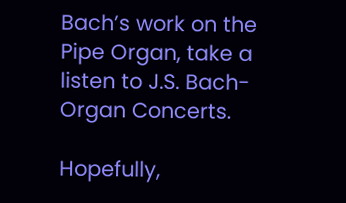Bach’s work on the Pipe Organ, take a listen to J.S. Bach- Organ Concerts.

Hopefully,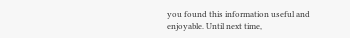you found this information useful and enjoyable. Until next time,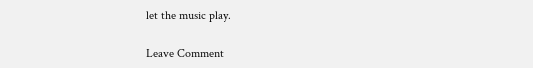let the music play.

Leave Comment